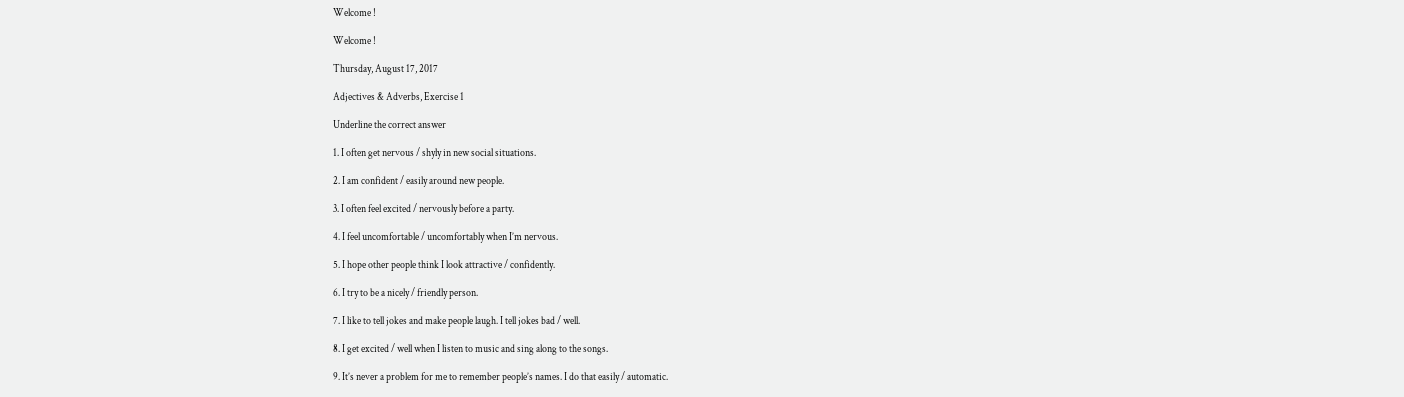Welcome !

Welcome !

Thursday, August 17, 2017

Adjectives & Adverbs, Exercise 1

Underline the correct answer

1. I often get nervous / shyly in new social situations.

2. I am confident / easily around new people.

3. I often feel excited / nervously before a party.

4. I feel uncomfortable / uncomfortably when I’m nervous.

5. I hope other people think I look attractive / confidently.

6. I try to be a nicely / friendly person.

7. I like to tell jokes and make people laugh. I tell jokes bad / well.

8. I get excited / well when I listen to music and sing along to the songs.

9. It’s never a problem for me to remember people’s names. I do that easily / automatic.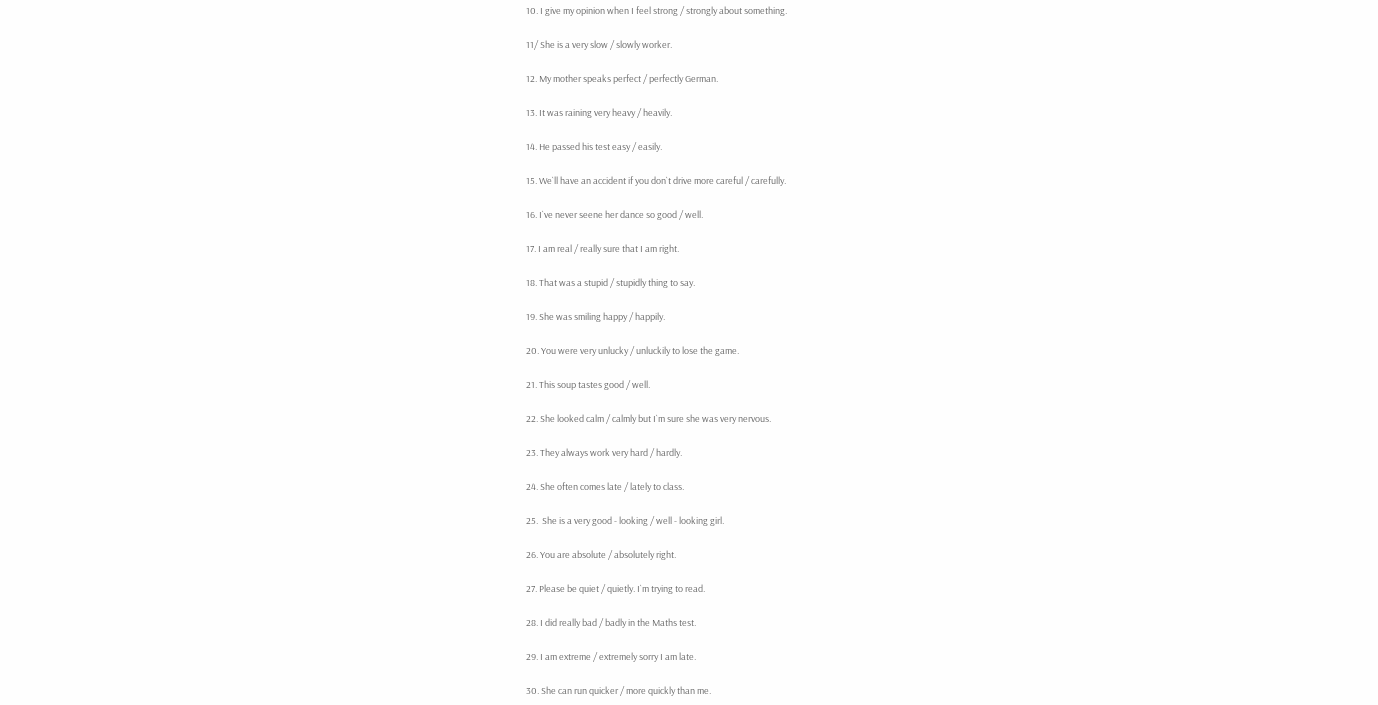10. I give my opinion when I feel strong / strongly about something.

11/ She is a very slow / slowly worker.

12. My mother speaks perfect / perfectly German.

13. It was raining very heavy / heavily.

14. He passed his test easy / easily.

15. We`ll have an accident if you don`t drive more careful / carefully.

16. I`ve never seene her dance so good / well.

17. I am real / really sure that I am right.

18. That was a stupid / stupidly thing to say.

19. She was smiling happy / happily.

20. You were very unlucky / unluckily to lose the game.

21. This soup tastes good / well.

22. She looked calm / calmly but I`m sure she was very nervous.

23. They always work very hard / hardly.

24. She often comes late / lately to class.

25.  She is a very good - looking / well - looking girl.

26. You are absolute / absolutely right.

27. Please be quiet / quietly. I`m trying to read.

28. I did really bad / badly in the Maths test.

29. I am extreme / extremely sorry I am late.

30. She can run quicker / more quickly than me.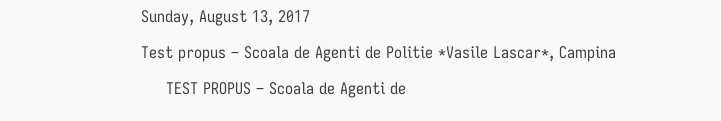Sunday, August 13, 2017

Test propus – Scoala de Agenti de Politie *Vasile Lascar*, Campina

     TEST PROPUS – Scoala de Agenti de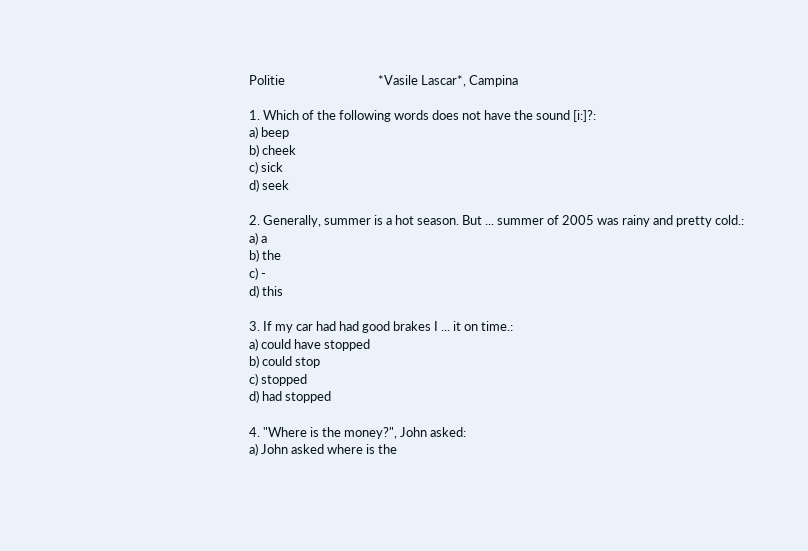Politie                               *Vasile Lascar*, Campina

1. Which of the following words does not have the sound [i:]?:
a) beep
b) cheek
c) sick
d) seek

2. Generally, summer is a hot season. But ... summer of 2005 was rainy and pretty cold.:
a) a
b) the
c) -
d) this

3. If my car had had good brakes I ... it on time.:
a) could have stopped
b) could stop
c) stopped
d) had stopped

4. "Where is the money?", John asked:
a) John asked where is the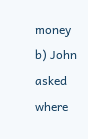money
b) John asked where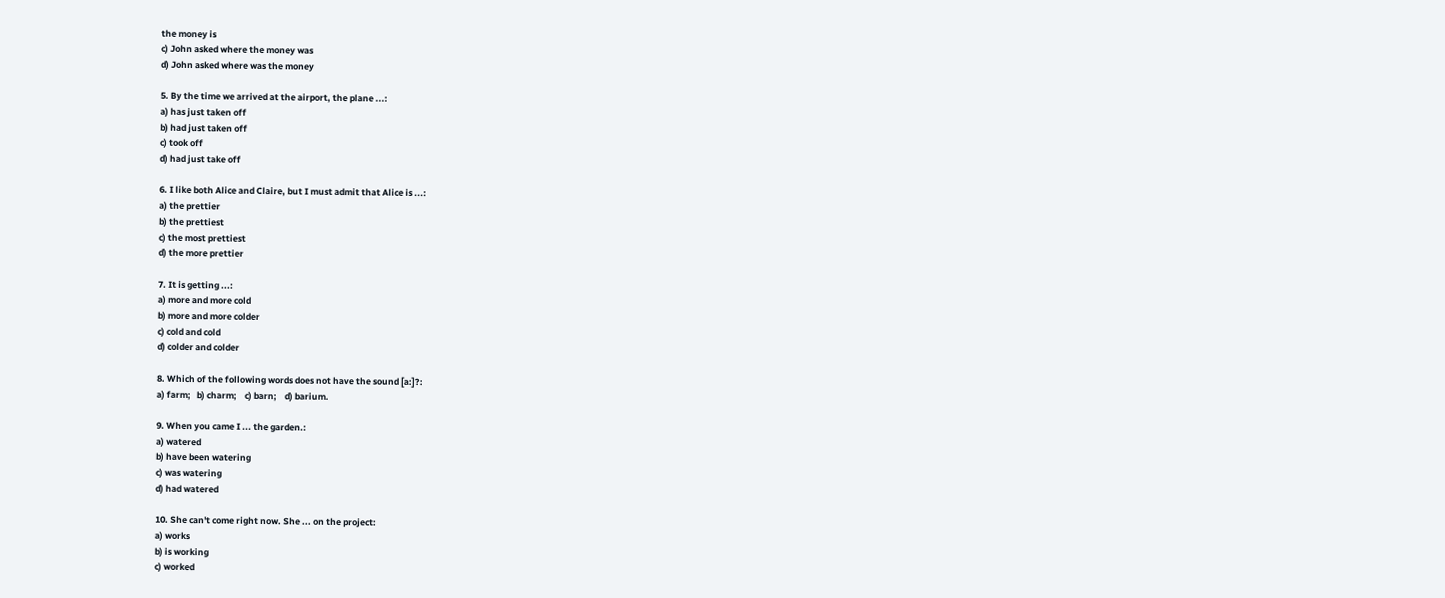the money is
c) John asked where the money was
d) John asked where was the money

5. By the time we arrived at the airport, the plane ...:
a) has just taken off
b) had just taken off
c) took off
d) had just take off

6. I like both Alice and Claire, but I must admit that Alice is ...:
a) the prettier
b) the prettiest
c) the most prettiest
d) the more prettier

7. It is getting ...:
a) more and more cold
b) more and more colder
c) cold and cold
d) colder and colder

8. Which of the following words does not have the sound [a:]?:
a) farm;   b) charm;    c) barn;    d) barium.

9. When you came I ... the garden.:
a) watered
b) have been watering
c) was watering
d) had watered

10. She can't come right now. She ... on the project:
a) works
b) is working
c) worked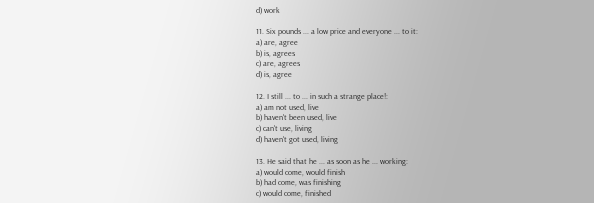d) work

11. Six pounds ... a low price and everyone ... to it:
a) are, agree
b) is, agrees
c) are, agrees
d) is, agree

12. I still ... to ... in such a strange place!:
a) am not used, live
b) haven't been used, live
c) can't use, living
d) haven't got used, living

13. He said that he ... as soon as he ... working:
a) would come, would finish
b) had come, was finishing
c) would come, finished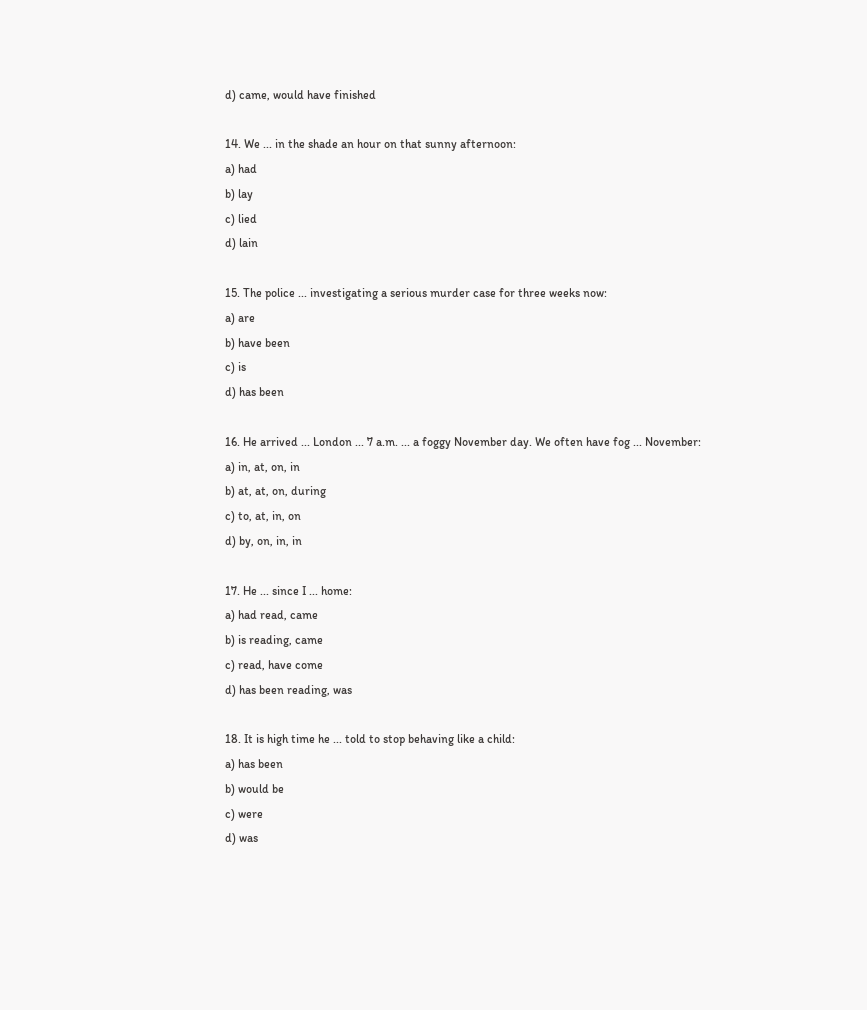d) came, would have finished

14. We ... in the shade an hour on that sunny afternoon:
a) had
b) lay
c) lied
d) lain

15. The police ... investigating a serious murder case for three weeks now:
a) are
b) have been
c) is
d) has been

16. He arrived ... London ... 7 a.m. ... a foggy November day. We often have fog ... November:
a) in, at, on, in
b) at, at, on, during
c) to, at, in, on
d) by, on, in, in

17. He ... since I ... home:
a) had read, came
b) is reading, came
c) read, have come
d) has been reading, was

18. It is high time he ... told to stop behaving like a child:
a) has been
b) would be
c) were
d) was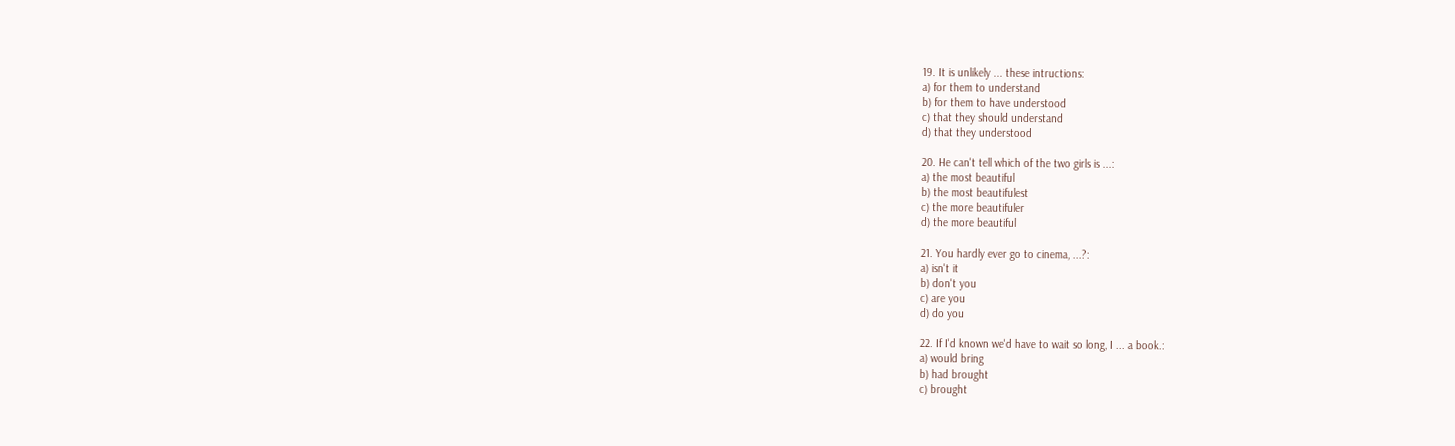19. It is unlikely ... these intructions:
a) for them to understand
b) for them to have understood
c) that they should understand
d) that they understood

20. He can't tell which of the two girls is ...:
a) the most beautiful
b) the most beautifulest
c) the more beautifuler
d) the more beautiful

21. You hardly ever go to cinema, ...?:
a) isn't it
b) don't you
c) are you
d) do you

22. If I'd known we'd have to wait so long, I ... a book.:
a) would bring
b) had brought
c) brought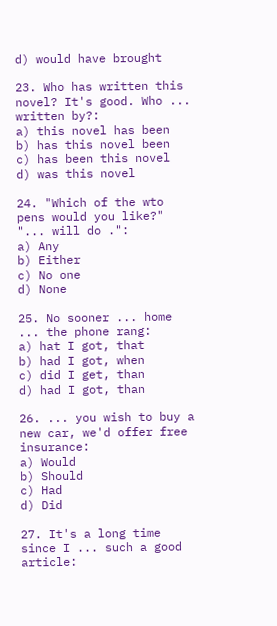d) would have brought

23. Who has written this novel? It's good. Who ... written by?:
a) this novel has been
b) has this novel been
c) has been this novel
d) was this novel

24. "Which of the wto pens would you like?" "... will do .":
a) Any
b) Either
c) No one
d) None

25. No sooner ... home ... the phone rang:
a) hat I got, that
b) had I got, when
c) did I get, than
d) had I got, than

26. ... you wish to buy a new car, we'd offer free insurance:
a) Would
b) Should
c) Had
d) Did

27. It's a long time since I ... such a good article: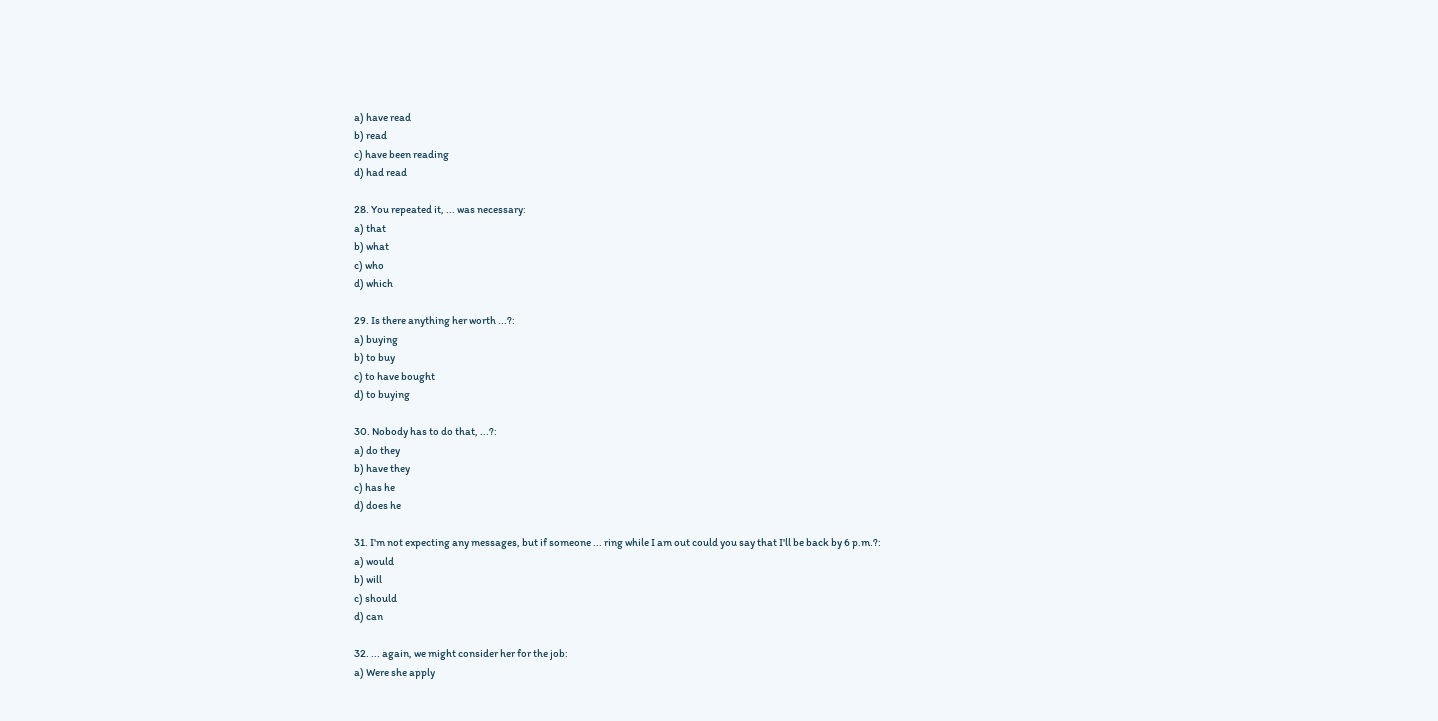a) have read
b) read
c) have been reading
d) had read

28. You repeated it, ... was necessary:
a) that
b) what
c) who
d) which

29. Is there anything her worth ...?:
a) buying
b) to buy
c) to have bought
d) to buying

30. Nobody has to do that, ...?:
a) do they
b) have they
c) has he
d) does he

31. I'm not expecting any messages, but if someone ... ring while I am out could you say that I'll be back by 6 p.m.?:
a) would
b) will
c) should
d) can

32. ... again, we might consider her for the job:
a) Were she apply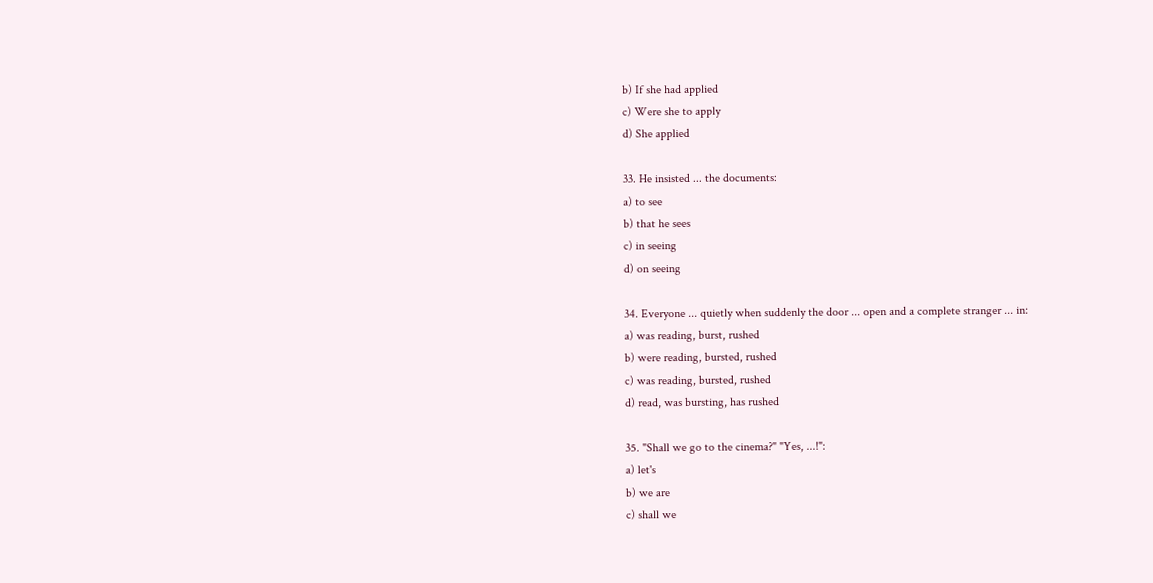b) If she had applied
c) Were she to apply
d) She applied

33. He insisted ... the documents:
a) to see
b) that he sees
c) in seeing
d) on seeing

34. Everyone ... quietly when suddenly the door ... open and a complete stranger ... in:
a) was reading, burst, rushed
b) were reading, bursted, rushed
c) was reading, bursted, rushed
d) read, was bursting, has rushed

35. "Shall we go to the cinema?" "Yes, ...!":
a) let's
b) we are
c) shall we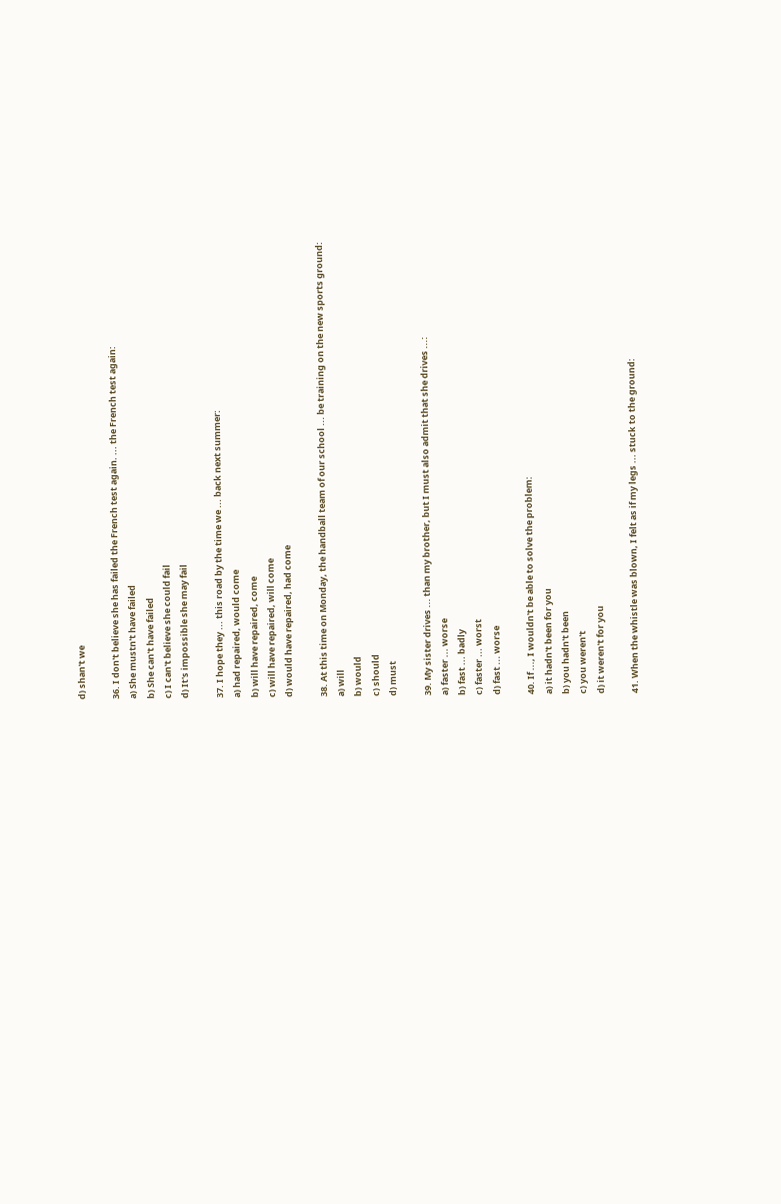d) shan't we

36. I don't believe she has failed the French test again. ... the French test again:
a) She mustn't have failed
b) She can't have failed
c) I can't believe she could fail
d) It's impossible she may fail

37. I hope they ... this road by the time we ... back next summer:
a) had repaired, would come
b) will have repaired, come
c) will have repaired, will come
d) would have repaired, had come

38. At this time on Monday, the handball team of our school ... be training on the new sports ground:
a) will
b) would
c) should
d) must

39. My sister drives ... than my brother, but I must also admit that she drives ...:
a) faster ... worse
b) fast ... badly
c) faster ... worst
d) fast ... worse

40. If ..., I wouldn't be able to solve the problem:
a) it hadn't been for you
b) you hadn't been
c) you weren't
d) it weren't for you

41. When the whistle was blown, I felt as if my legs ... stuck to the ground: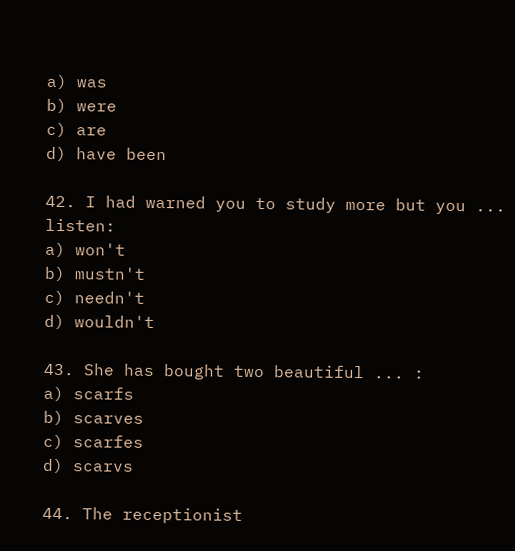a) was
b) were
c) are
d) have been

42. I had warned you to study more but you ... listen:
a) won't
b) mustn't
c) needn't
d) wouldn't

43. She has bought two beautiful ... :
a) scarfs
b) scarves
c) scarfes
d) scarvs

44. The receptionist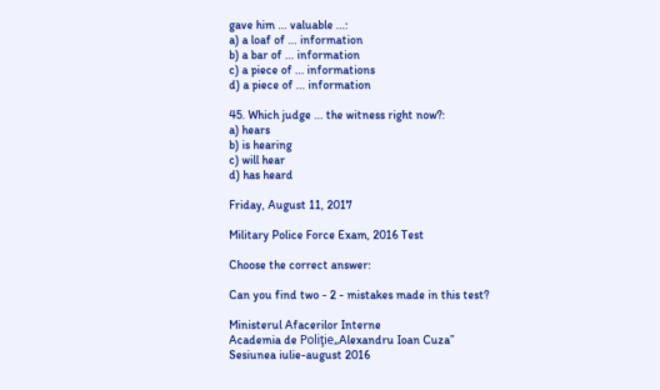gave him ... valuable ...:
a) a loaf of ... information
b) a bar of ... information
c) a piece of ... informations
d) a piece of ... information

45. Which judge ... the witness right now?:
a) hears
b) is hearing
c) will hear
d) has heard

Friday, August 11, 2017

Military Police Force Exam, 2016 Test

Choose the correct answer:

Can you find two - 2 - mistakes made in this test?

Ministerul Afacerilor Interne
Academia de Poliţie„Alexandru Ioan Cuza”
Sesiunea iulie-august 2016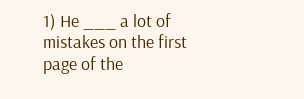1) He ___ a lot of mistakes on the first page of the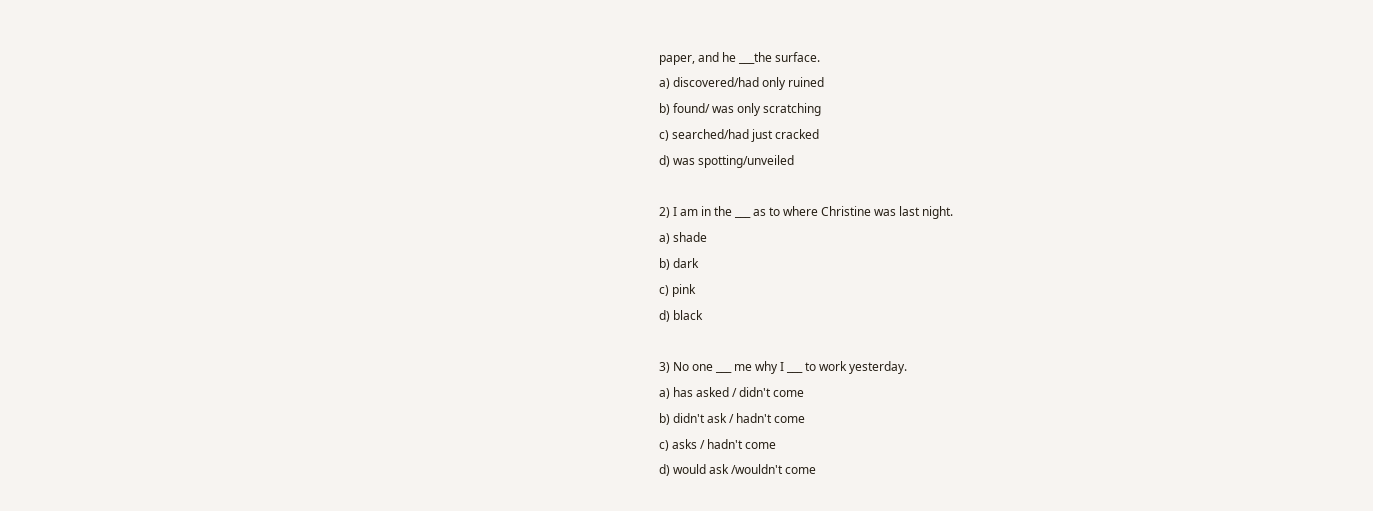paper, and he ___the surface.
a) discovered/had only ruined
b) found/ was only scratching
c) searched/had just cracked
d) was spotting/unveiled

2) I am in the ___ as to where Christine was last night.
a) shade
b) dark
c) pink
d) black

3) No one ___ me why I ___ to work yesterday.
a) has asked / didn't come
b) didn't ask / hadn't come
c) asks / hadn't come
d) would ask /wouldn't come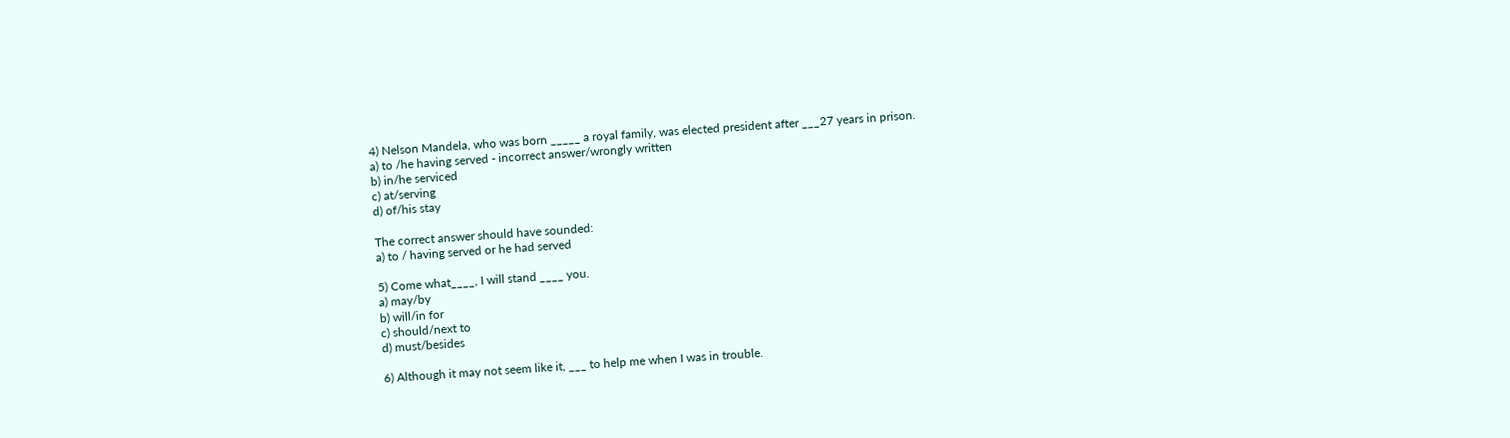4) Nelson Mandela, who was born _____ a royal family, was elected president after ___27 years in prison.
a) to /he having served - incorrect answer/wrongly written
b) in/he serviced
c) at/serving
d) of/his stay

The correct answer should have sounded:
a) to / having served or he had served

5) Come what____, I will stand ____ you.
a) may/by
b) will/in for
c) should/next to
d) must/besides

6) Although it may not seem like it, ___ to help me when I was in trouble.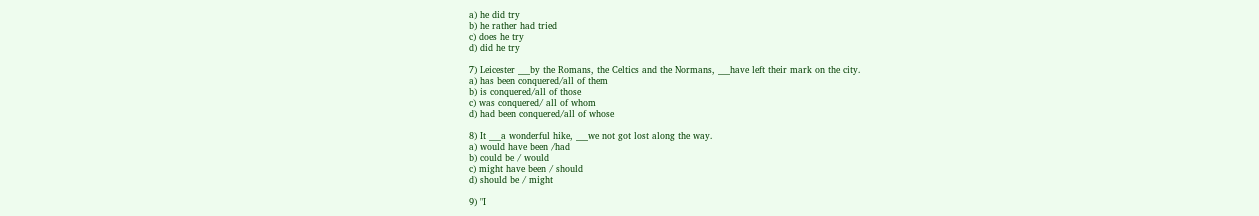a) he did try
b) he rather had tried
c) does he try
d) did he try

7) Leicester ___by the Romans, the Celtics and the Normans, ___have left their mark on the city.
a) has been conquered/all of them
b) is conquered/all of those
c) was conquered/ all of whom
d) had been conquered/all of whose

8) It ___a wonderful hike, ___we not got lost along the way.
a) would have been /had
b) could be / would
c) might have been / should
d) should be / might

9) "I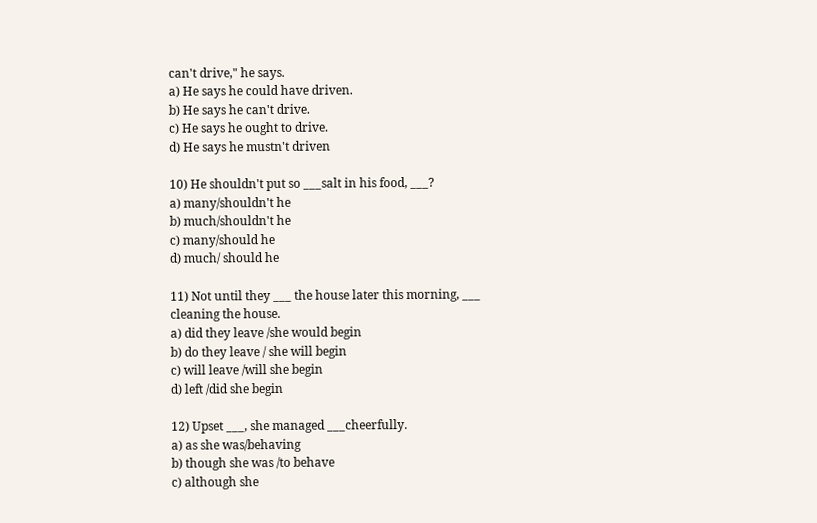can't drive," he says.
a) He says he could have driven.
b) He says he can't drive.
c) He says he ought to drive.
d) He says he mustn't driven

10) He shouldn't put so ___salt in his food, ___?
a) many/shouldn't he
b) much/shouldn't he
c) many/should he
d) much/ should he

11) Not until they ___ the house later this morning, ___ cleaning the house.
a) did they leave /she would begin
b) do they leave / she will begin
c) will leave /will she begin
d) left /did she begin

12) Upset ___, she managed ___cheerfully.
a) as she was/behaving
b) though she was /to behave
c) although she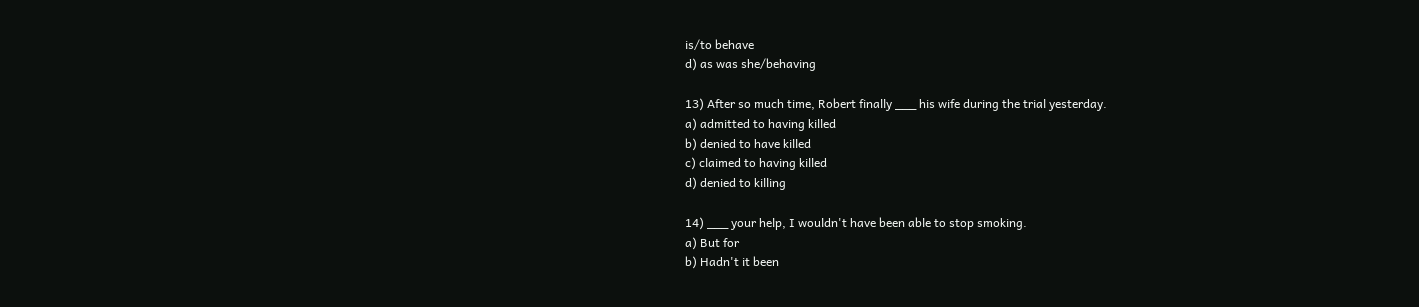is/to behave
d) as was she/behaving

13) After so much time, Robert finally ___ his wife during the trial yesterday.
a) admitted to having killed
b) denied to have killed
c) claimed to having killed
d) denied to killing

14) ___ your help, I wouldn't have been able to stop smoking.
a) But for
b) Hadn't it been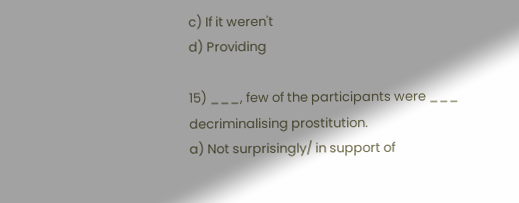c) If it weren't
d) Providing

15) ___, few of the participants were ___ decriminalising prostitution.
a) Not surprisingly/ in support of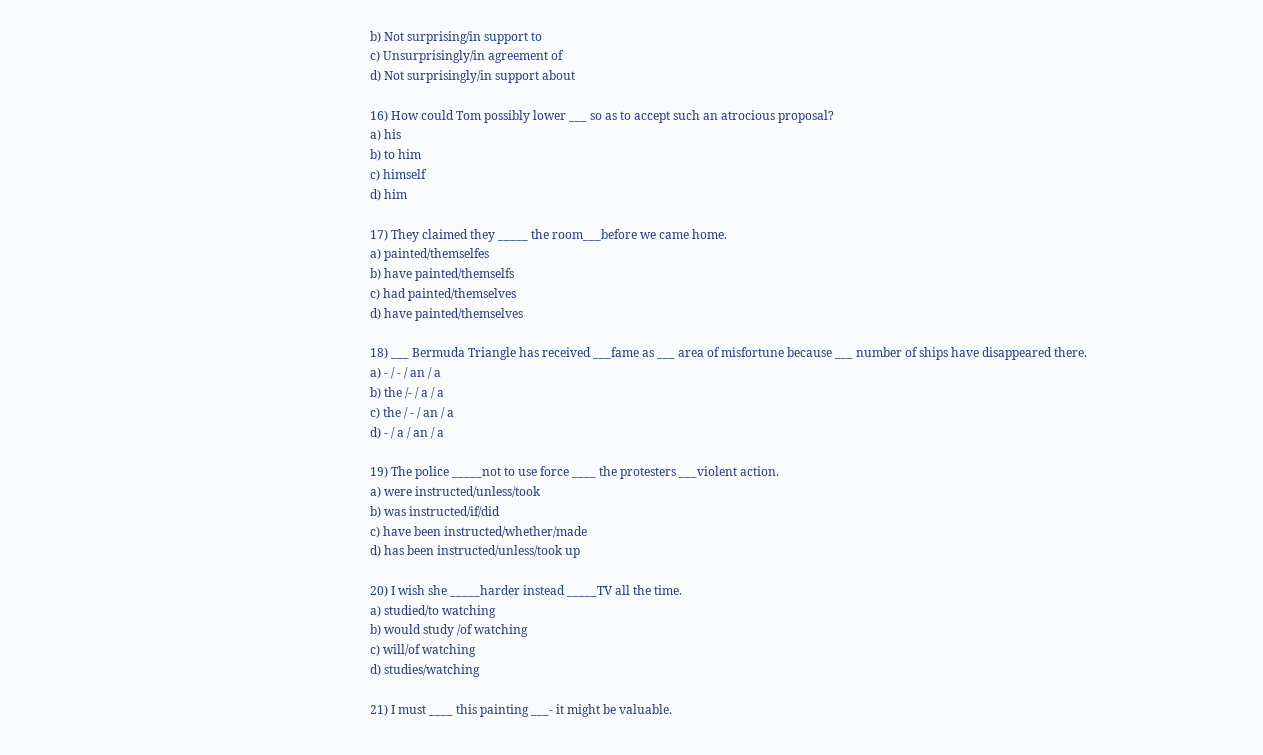b) Not surprising/in support to
c) Unsurprisingly/in agreement of
d) Not surprisingly/in support about

16) How could Tom possibly lower ___ so as to accept such an atrocious proposal?
a) his
b) to him
c) himself
d) him

17) They claimed they _____ the room___before we came home.
a) painted/themselfes
b) have painted/themselfs
c) had painted/themselves
d) have painted/themselves

18) ___ Bermuda Triangle has received ___fame as ___ area of misfortune because ___ number of ships have disappeared there.
a) - / - / an / a
b) the /- / a / a
c) the / - / an / a
d) - / a / an / a

19) The police _____not to use force ____ the protesters ___violent action.
a) were instructed/unless/took
b) was instructed/if/did
c) have been instructed/whether/made
d) has been instructed/unless/took up

20) I wish she _____harder instead _____TV all the time.
a) studied/to watching
b) would study /of watching
c) will/of watching
d) studies/watching

21) I must ____ this painting ___- it might be valuable.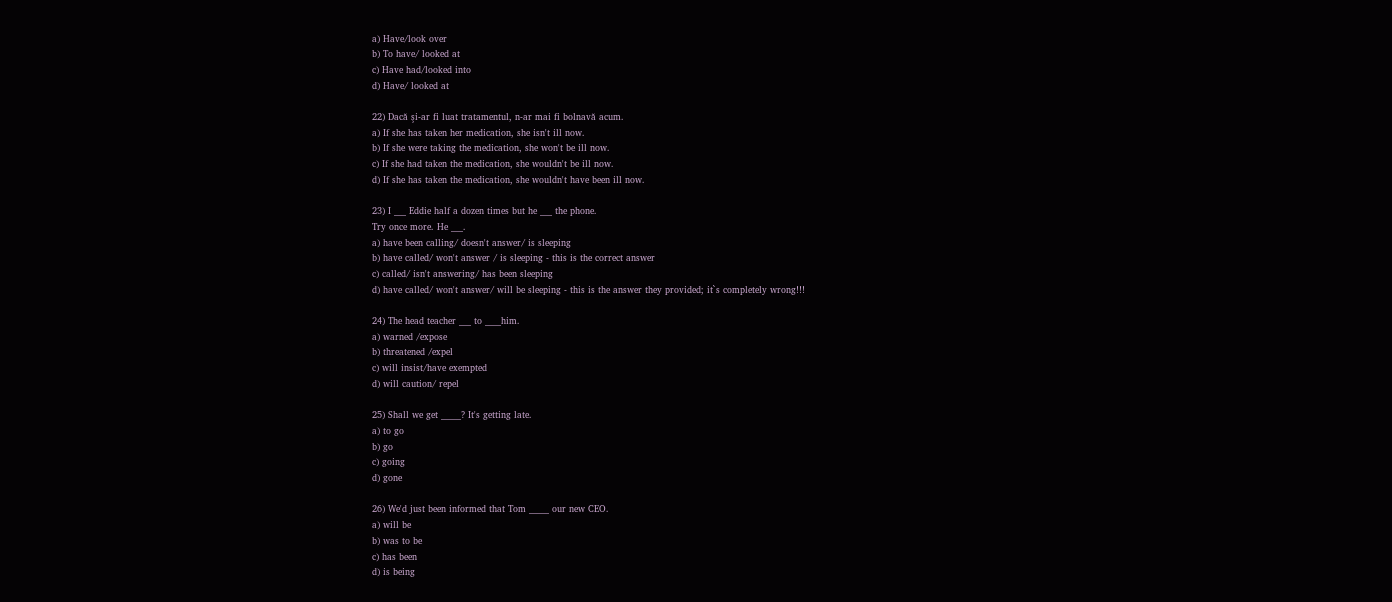a) Have/look over
b) To have/ looked at
c) Have had/looked into
d) Have/ looked at

22) Dacă şi-ar fi luat tratamentul, n-ar mai fi bolnavă acum.
a) If she has taken her medication, she isn't ill now.
b) If she were taking the medication, she won't be ill now.
c) If she had taken the medication, she wouldn't be ill now.
d) If she has taken the medication, she wouldn't have been ill now.

23) I ___ Eddie half a dozen times but he ___ the phone.
Try once more. He ___.
a) have been calling/ doesn't answer/ is sleeping
b) have called/ won't answer / is sleeping - this is the correct answer
c) called/ isn't answering/ has been sleeping
d) have called/ won't answer/ will be sleeping - this is the answer they provided; it`s completely wrong!!!

24) The head teacher ___ to ____him.
a) warned /expose
b) threatened /expel
c) will insist/have exempted
d) will caution/ repel

25) Shall we get _____? It's getting late.
a) to go
b) go
c) going
d) gone

26) We'd just been informed that Tom _____ our new CEO.
a) will be
b) was to be
c) has been
d) is being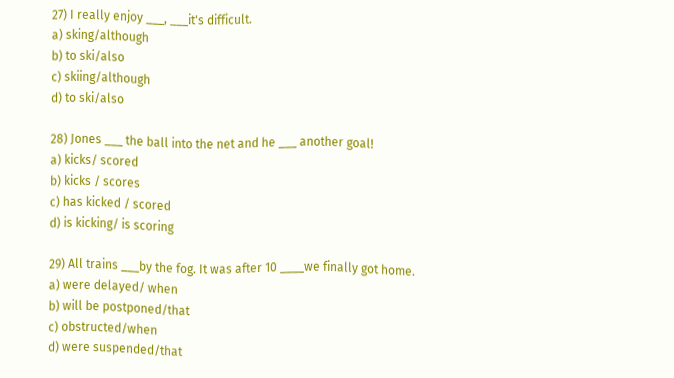27) I really enjoy ___, ___it's difficult.
a) sking/although
b) to ski/also
c) skiing/although
d) to ski/also

28) Jones ___ the ball into the net and he ___ another goal!
a) kicks/ scored
b) kicks / scores
c) has kicked / scored
d) is kicking/ is scoring

29) All trains ___by the fog. It was after 10 ____we finally got home.
a) were delayed/ when
b) will be postponed/that
c) obstructed/when
d) were suspended/that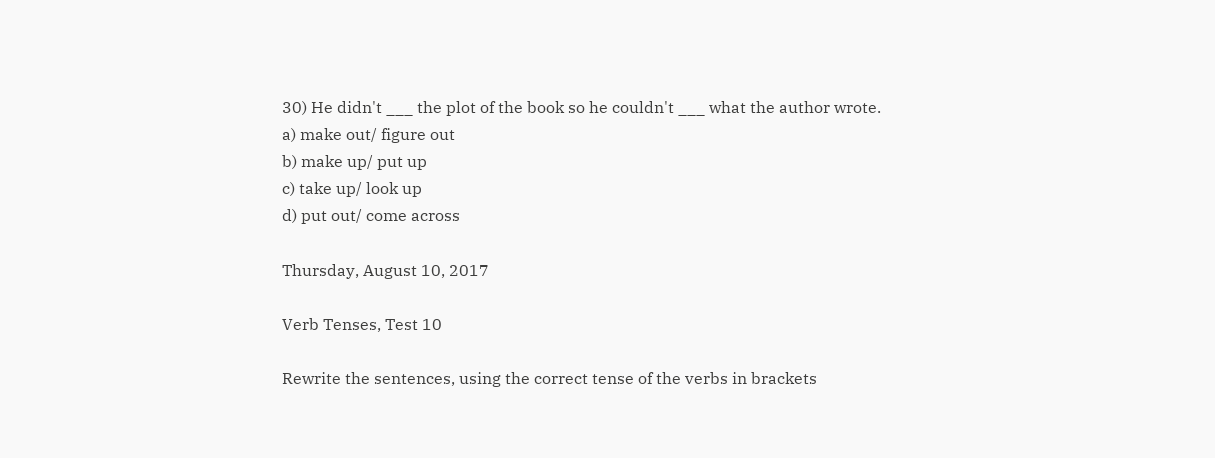30) He didn't ___ the plot of the book so he couldn't ___ what the author wrote.
a) make out/ figure out
b) make up/ put up
c) take up/ look up
d) put out/ come across

Thursday, August 10, 2017

Verb Tenses, Test 10

Rewrite the sentences, using the correct tense of the verbs in brackets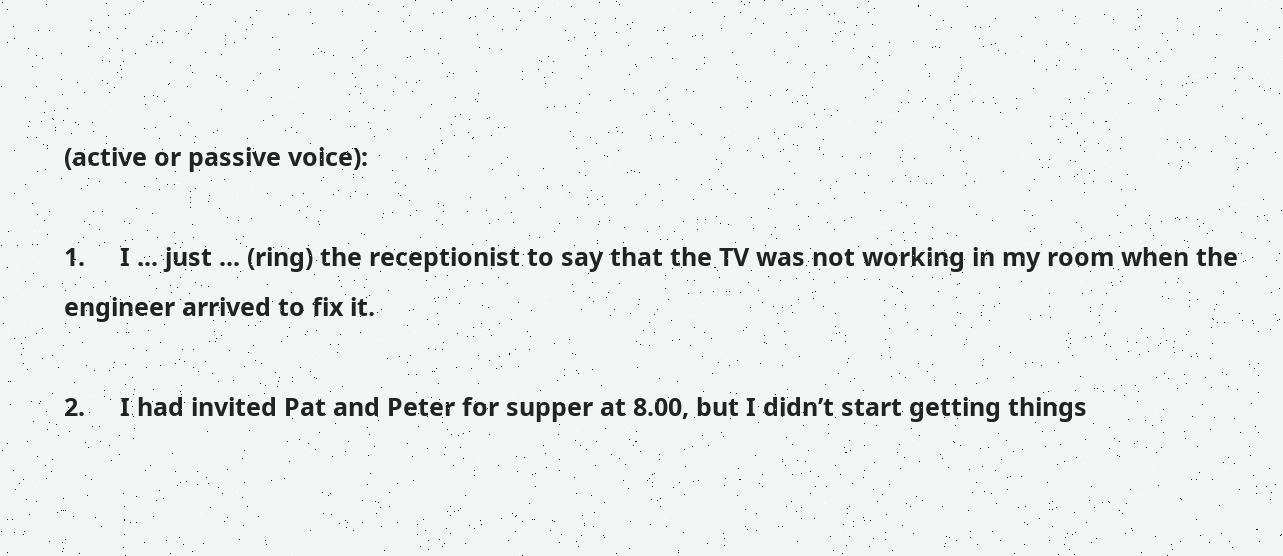(active or passive voice):

1.     I ... just ... (ring) the receptionist to say that the TV was not working in my room when the engineer arrived to fix it.

2.     I had invited Pat and Peter for supper at 8.00, but I didn’t start getting things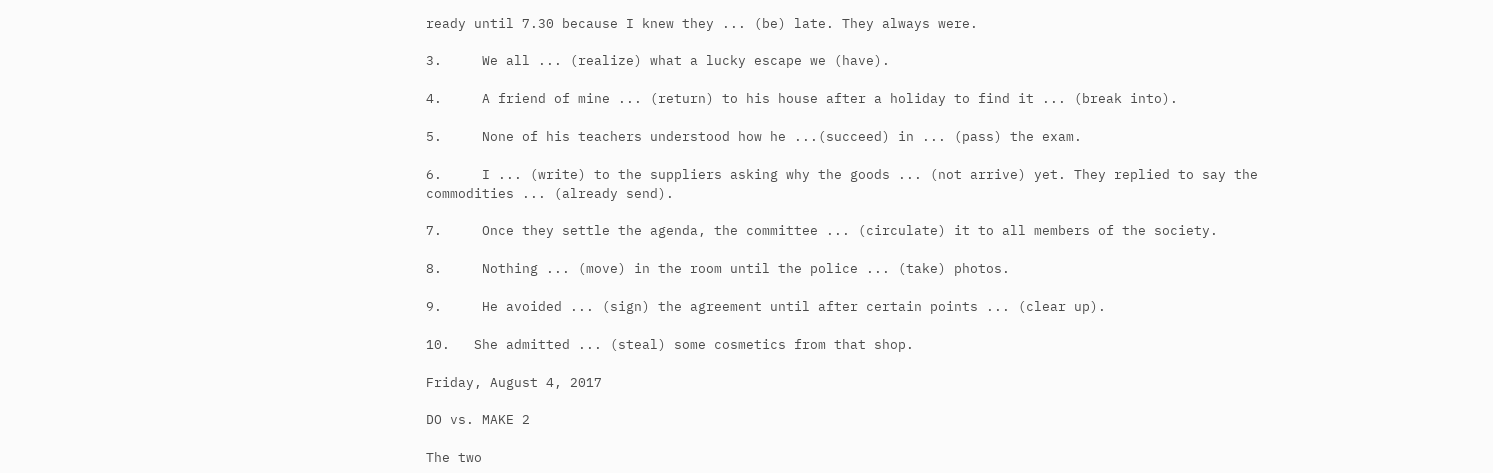ready until 7.30 because I knew they ... (be) late. They always were.

3.     We all ... (realize) what a lucky escape we (have).

4.     A friend of mine ... (return) to his house after a holiday to find it ... (break into).

5.     None of his teachers understood how he ...(succeed) in ... (pass) the exam.

6.     I ... (write) to the suppliers asking why the goods ... (not arrive) yet. They replied to say the commodities ... (already send).

7.     Once they settle the agenda, the committee ... (circulate) it to all members of the society.

8.     Nothing ... (move) in the room until the police ... (take) photos.

9.     He avoided ... (sign) the agreement until after certain points ... (clear up).

10.   She admitted ... (steal) some cosmetics from that shop.

Friday, August 4, 2017

DO vs. MAKE 2

The two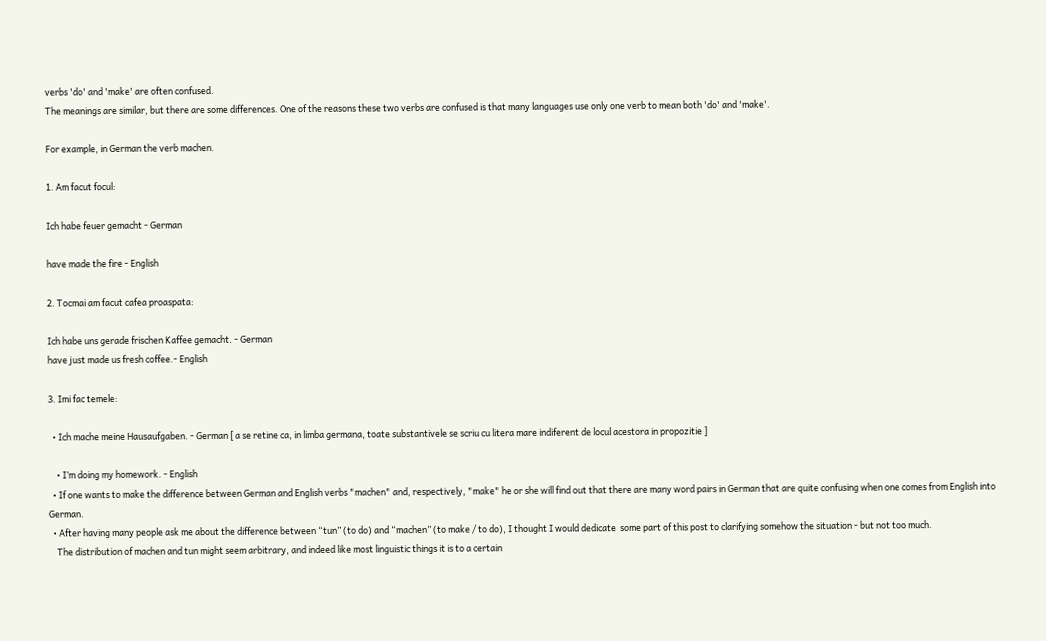verbs 'do' and 'make' are often confused.
The meanings are similar, but there are some differences. One of the reasons these two verbs are confused is that many languages use only one verb to mean both 'do' and 'make'.

For example, in German the verb machen.

1. Am facut focul:

Ich habe feuer gemacht - German

have made the fire - English

2. Tocmai am facut cafea proaspata:

Ich habe uns gerade frischen Kaffee gemacht. - German
have just made us fresh coffee.- English

3. Imi fac temele:

  • Ich mache meine Hausaufgaben. - German [ a se retine ca, in limba germana, toate substantivele se scriu cu litera mare indiferent de locul acestora in propozitie ]

    • I’m doing my homework. - English
  • If one wants to make the difference between German and English verbs "machen" and, respectively, "make" he or she will find out that there are many word pairs in German that are quite confusing when one comes from English into German.
  • After having many people ask me about the difference between “tun” (to do) and “machen” (to make / to do), I thought I would dedicate  some part of this post to clarifying somehow the situation - but not too much.
    The distribution of machen and tun might seem arbitrary, and indeed like most linguistic things it is to a certain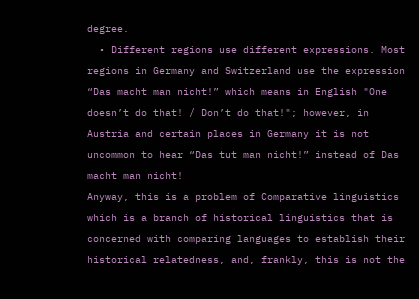degree.
  • Different regions use different expressions. Most regions in Germany and Switzerland use the expression “Das macht man nicht!” which means in English "One doesn’t do that! / Don’t do that!"; however, in Austria and certain places in Germany it is not uncommon to hear “Das tut man nicht!” instead of Das macht man nicht!
Anyway, this is a problem of Comparative linguistics which is a branch of historical linguistics that is concerned with comparing languages to establish their historical relatedness, and, frankly, this is not the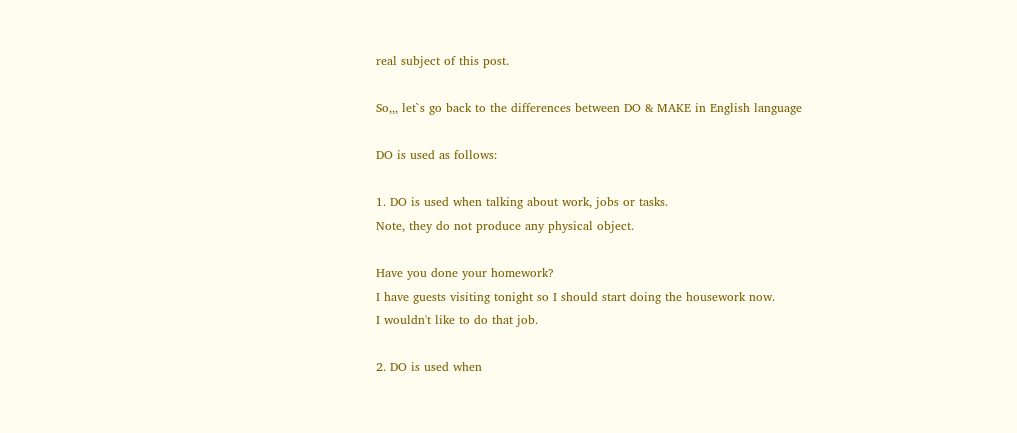real subject of this post.

So,,, let`s go back to the differences between DO & MAKE in English language

DO is used as follows:

1. DO is used when talking about work, jobs or tasks.
Note, they do not produce any physical object.

Have you done your homework?
I have guests visiting tonight so I should start doing the housework now.
I wouldn't like to do that job.

2. DO is used when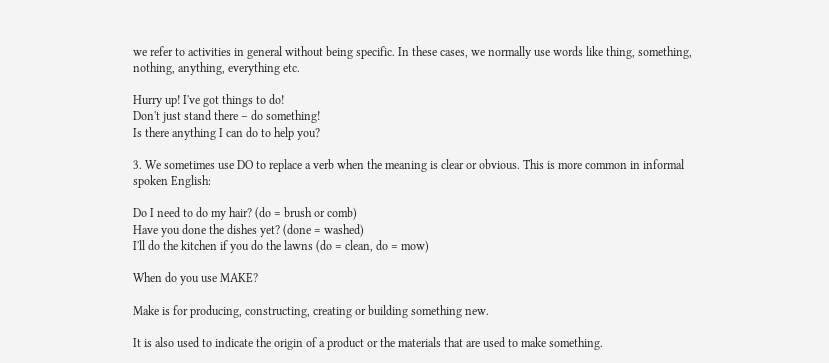we refer to activities in general without being specific. In these cases, we normally use words like thing, something, nothing, anything, everything etc.

Hurry up! I've got things to do!
Don't just stand there – do something!
Is there anything I can do to help you?

3. We sometimes use DO to replace a verb when the meaning is clear or obvious. This is more common in informal spoken English:

Do I need to do my hair? (do = brush or comb)
Have you done the dishes yet? (done = washed)
I'll do the kitchen if you do the lawns (do = clean, do = mow)

When do you use MAKE?

Make is for producing, constructing, creating or building something new.

It is also used to indicate the origin of a product or the materials that are used to make something.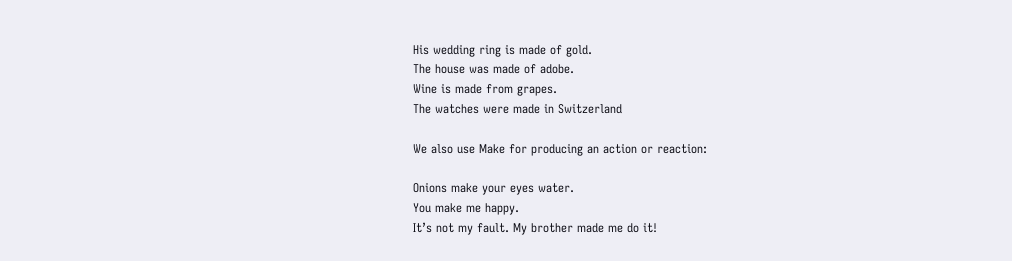His wedding ring is made of gold.
The house was made of adobe.
Wine is made from grapes.
The watches were made in Switzerland

We also use Make for producing an action or reaction:

Onions make your eyes water.
You make me happy.
It’s not my fault. My brother made me do it!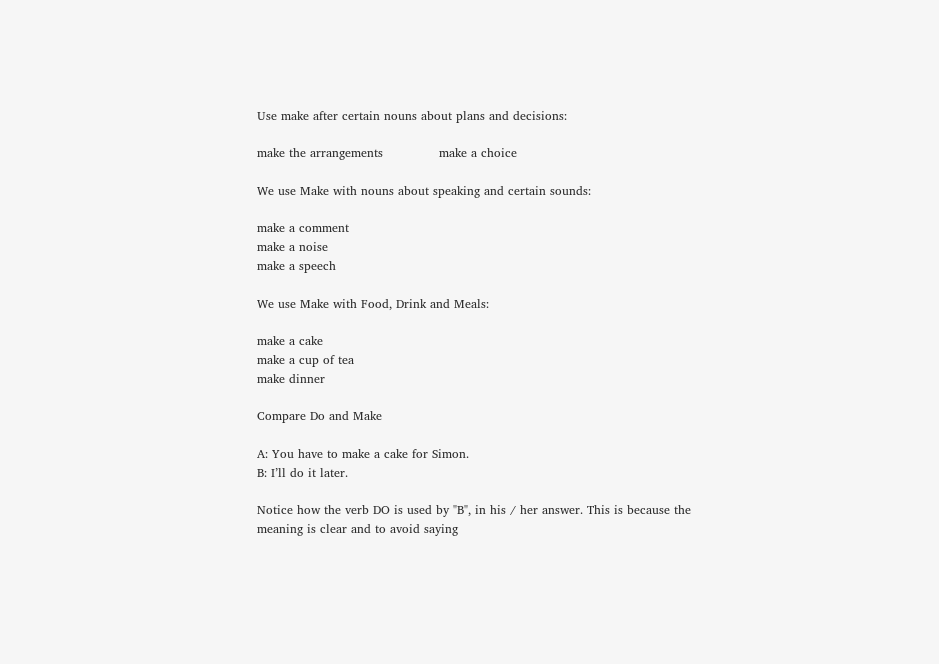Use make after certain nouns about plans and decisions:

make the arrangements              make a choice

We use Make with nouns about speaking and certain sounds:

make a comment
make a noise
make a speech

We use Make with Food, Drink and Meals:

make a cake
make a cup of tea
make dinner

Compare Do and Make

A: You have to make a cake for Simon.
B: I’ll do it later.

Notice how the verb DO is used by "B", in his / her answer. This is because the meaning is clear and to avoid saying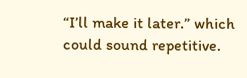“I’ll make it later.” which could sound repetitive.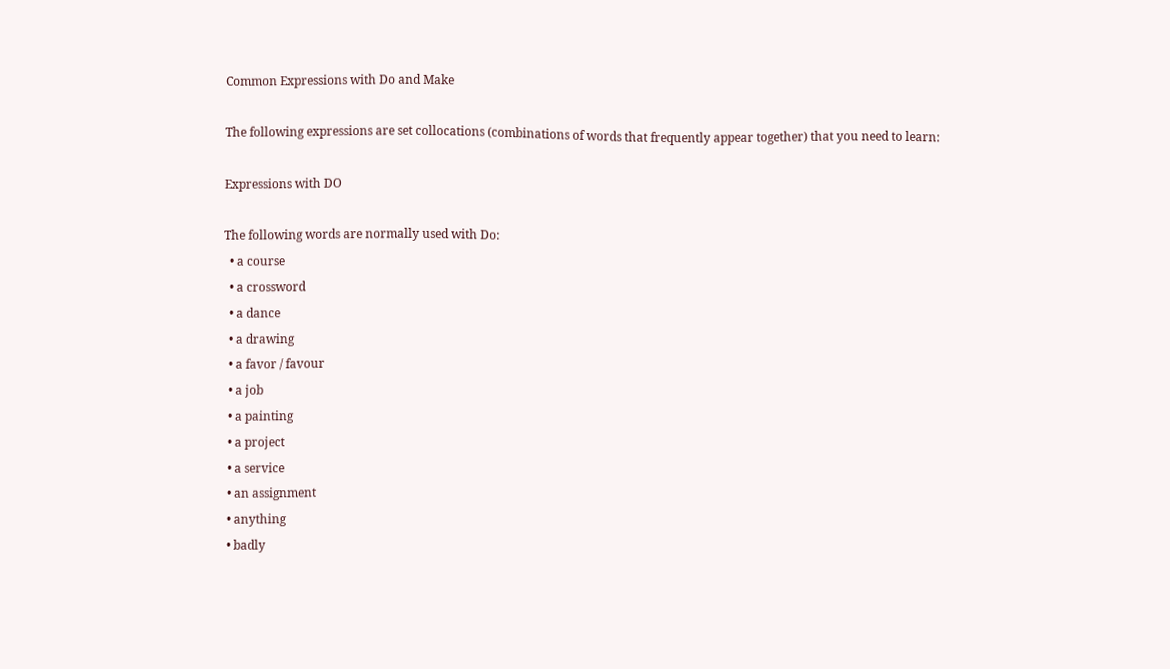Common Expressions with Do and Make

The following expressions are set collocations (combinations of words that frequently appear together) that you need to learn:

Expressions with DO

The following words are normally used with Do:
  • a course
  • a crossword
  • a dance
  • a drawing
  • a favor / favour
  • a job
  • a painting
  • a project
  • a service
  • an assignment
  • anything
  • badly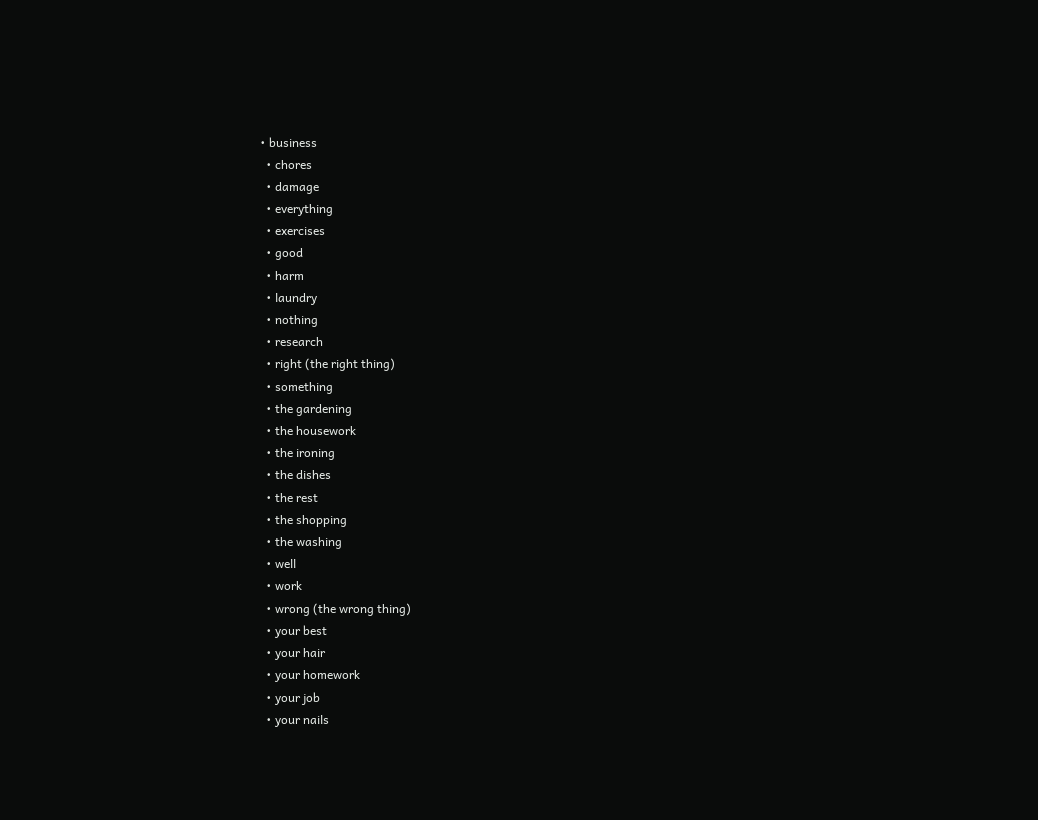• business
  • chores
  • damage
  • everything
  • exercises
  • good
  • harm
  • laundry
  • nothing
  • research
  • right (the right thing)
  • something
  • the gardening
  • the housework
  • the ironing
  • the dishes
  • the rest
  • the shopping
  • the washing
  • well
  • work
  • wrong (the wrong thing)
  • your best
  • your hair
  • your homework
  • your job
  • your nails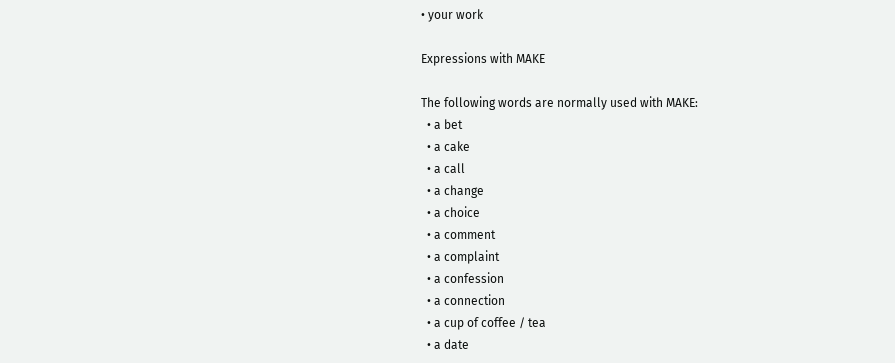• your work

Expressions with MAKE

The following words are normally used with MAKE:
  • a bet
  • a cake
  • a call
  • a change
  • a choice
  • a comment
  • a complaint
  • a confession
  • a connection
  • a cup of coffee / tea
  • a date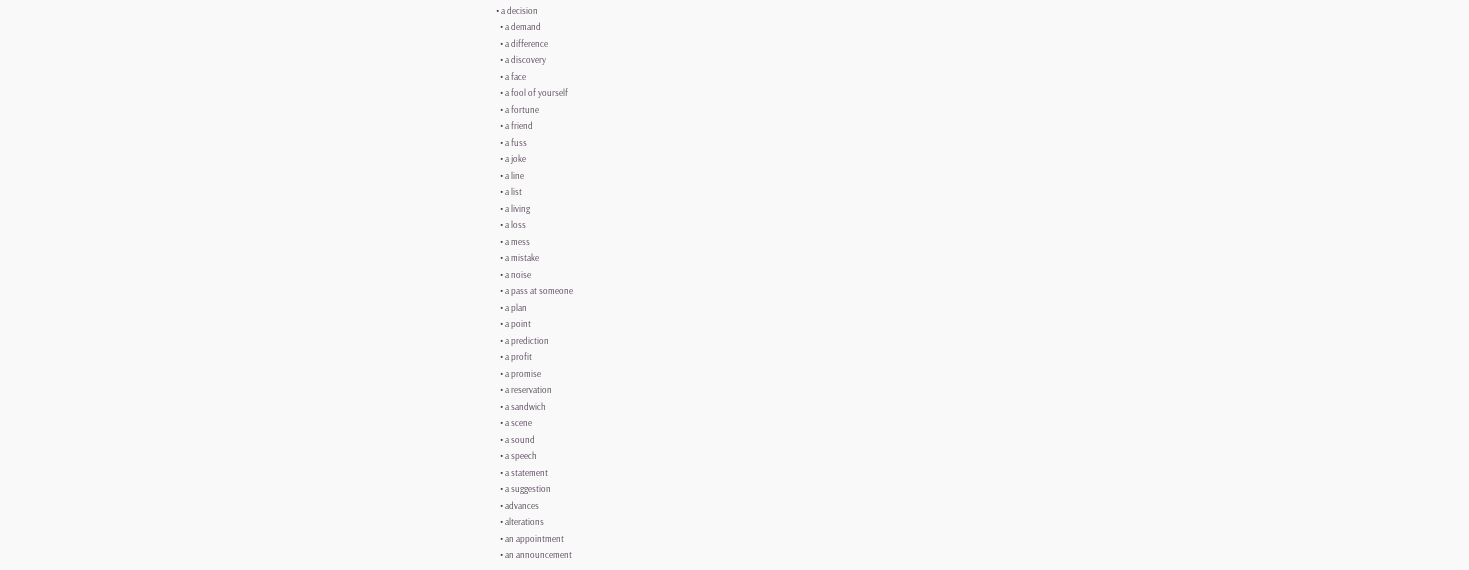• a decision
  • a demand
  • a difference
  • a discovery
  • a face
  • a fool of yourself
  • a fortune
  • a friend
  • a fuss
  • a joke
  • a line
  • a list
  • a living
  • a loss
  • a mess
  • a mistake
  • a noise
  • a pass at someone
  • a plan
  • a point
  • a prediction
  • a profit
  • a promise
  • a reservation
  • a sandwich
  • a scene
  • a sound
  • a speech
  • a statement
  • a suggestion
  • advances
  • alterations
  • an appointment
  • an announcement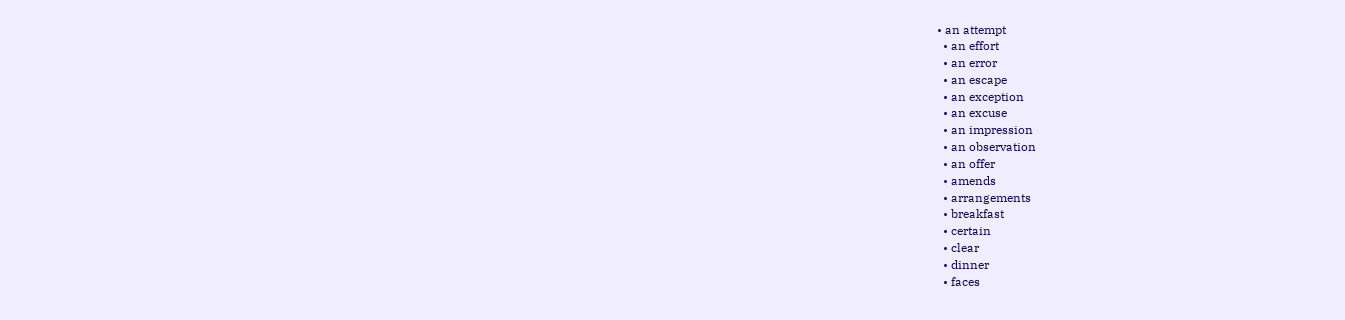• an attempt
  • an effort
  • an error
  • an escape
  • an exception
  • an excuse
  • an impression
  • an observation
  • an offer
  • amends
  • arrangements
  • breakfast
  • certain
  • clear
  • dinner
  • faces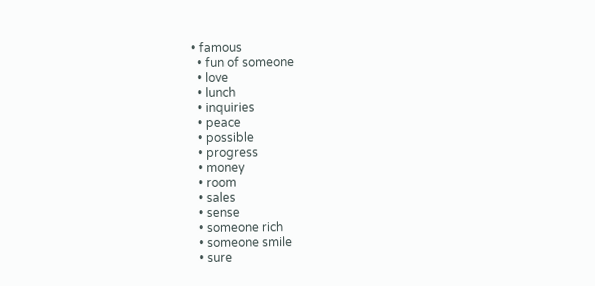• famous
  • fun of someone
  • love
  • lunch
  • inquiries
  • peace
  • possible
  • progress
  • money
  • room
  • sales
  • sense
  • someone rich
  • someone smile
  • sure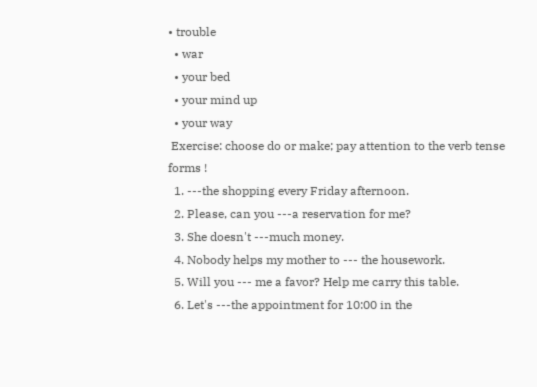• trouble
  • war
  • your bed
  • your mind up
  • your way
 Exercise: choose do or make; pay attention to the verb tense forms !
  1. ---the shopping every Friday afternoon.
  2. Please, can you ---a reservation for me?
  3. She doesn't ---much money.
  4. Nobody helps my mother to --- the housework.
  5. Will you --- me a favor? Help me carry this table.
  6. Let's ---the appointment for 10:00 in the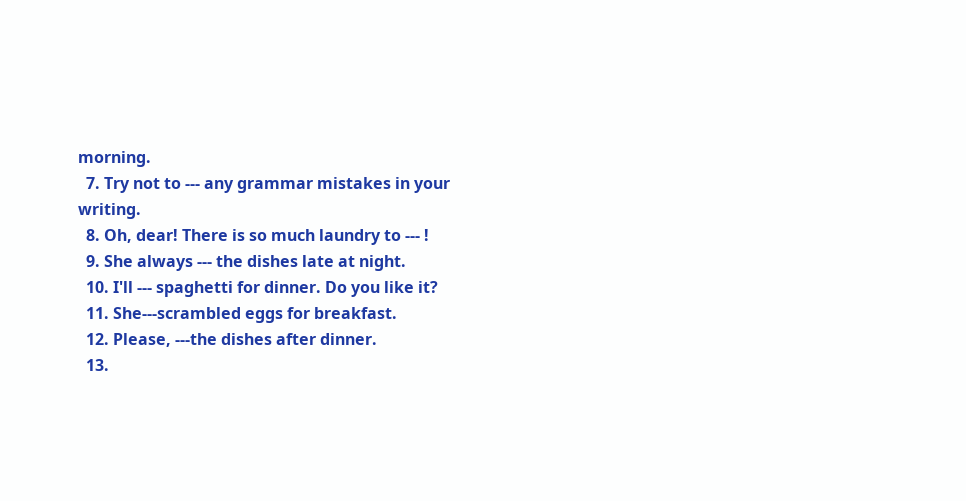morning.
  7. Try not to --- any grammar mistakes in your writing.
  8. Oh, dear! There is so much laundry to --- !
  9. She always --- the dishes late at night.
  10. I'll --- spaghetti for dinner. Do you like it?
  11. She---scrambled eggs for breakfast.
  12. Please, ---the dishes after dinner.
  13.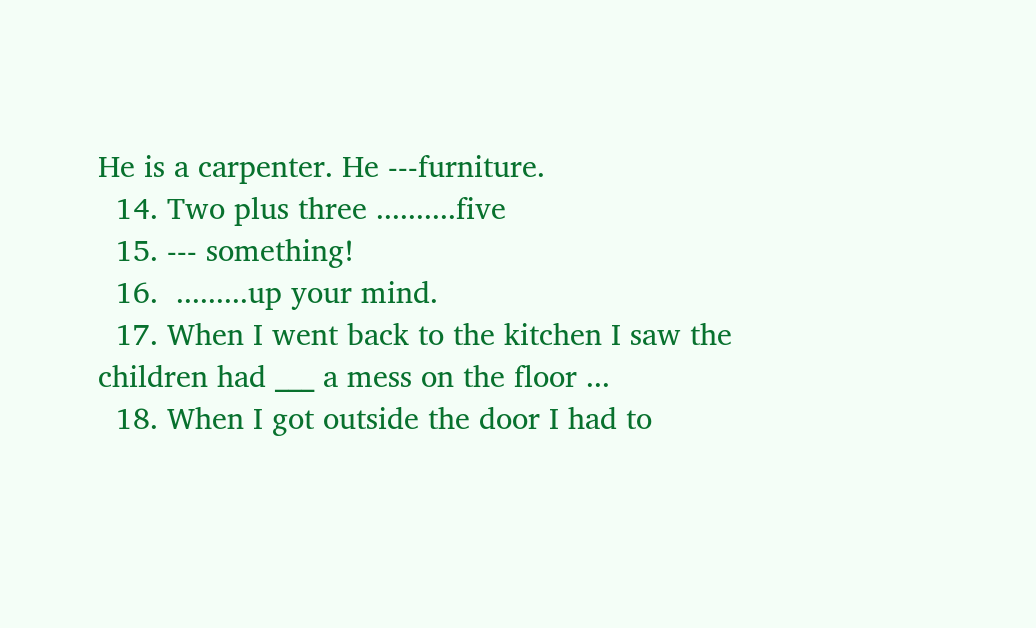He is a carpenter. He ---furniture.
  14. Two plus three ..........five
  15. --- something!
  16.  .........up your mind.
  17. When I went back to the kitchen I saw the children had ___ a mess on the floor ...
  18. When I got outside the door I had to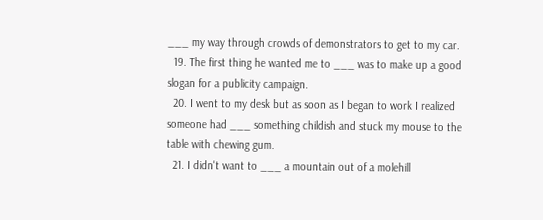___ my way through crowds of demonstrators to get to my car.
  19. The first thing he wanted me to ___ was to make up a good slogan for a publicity campaign.
  20. I went to my desk but as soon as I began to work I realized someone had ___ something childish and stuck my mouse to the table with chewing gum.
  21. I didn't want to ___ a mountain out of a molehill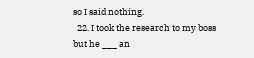so I said nothing.
  22. I took the research to my boss but he ___ an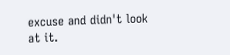excuse and didn't look at it.